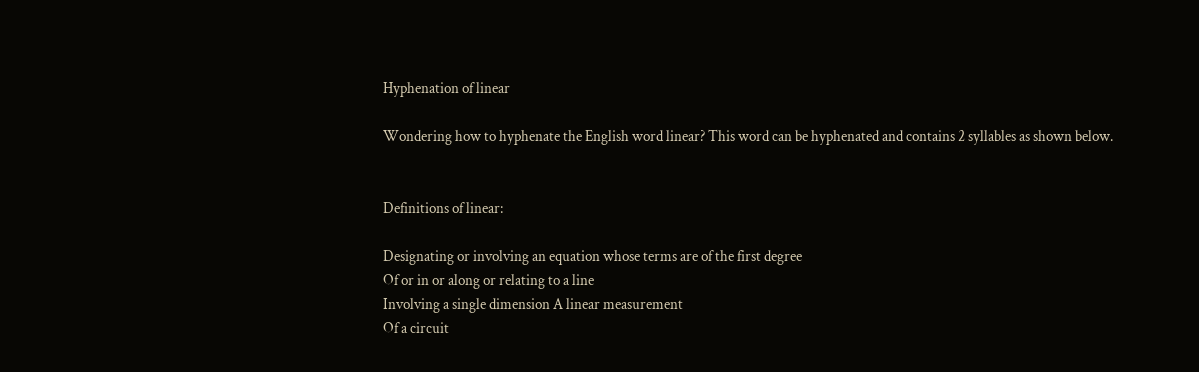Hyphenation of linear

Wondering how to hyphenate the English word linear? This word can be hyphenated and contains 2 syllables as shown below.


Definitions of linear:

Designating or involving an equation whose terms are of the first degree
Of or in or along or relating to a line
Involving a single dimension A linear measurement
Of a circuit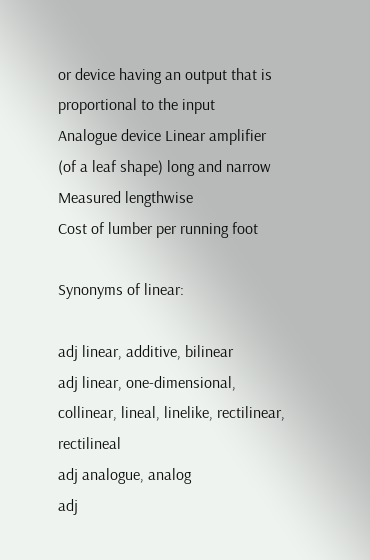or device having an output that is proportional to the input
Analogue device Linear amplifier
(of a leaf shape) long and narrow
Measured lengthwise
Cost of lumber per running foot

Synonyms of linear:

adj linear, additive, bilinear
adj linear, one-dimensional, collinear, lineal, linelike, rectilinear, rectilineal
adj analogue, analog
adj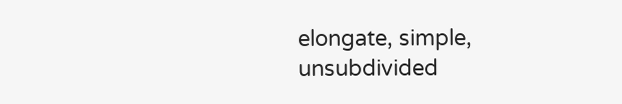elongate, simple, unsubdivided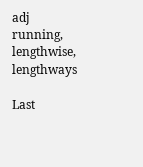adj running, lengthwise, lengthways

Last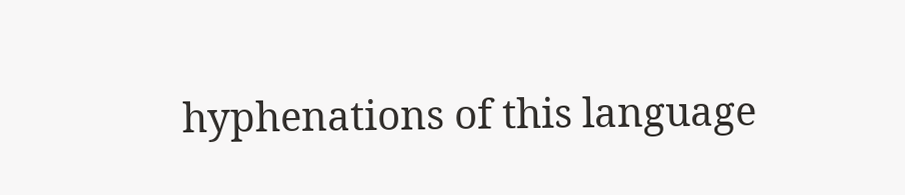hyphenations of this language